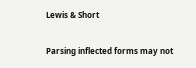Lewis & Short

Parsing inflected forms may not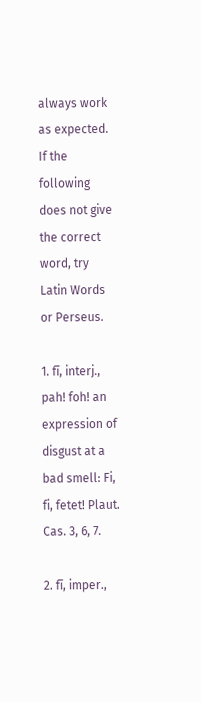always work as expected. If the following does not give the correct word, try Latin Words or Perseus.

1. fī, interj., pah! foh! an expression of disgust at a bad smell: Fi, fi, fetet! Plaut. Cas. 3, 6, 7.

2. fī, imper.,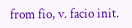from fio, v. facio init.